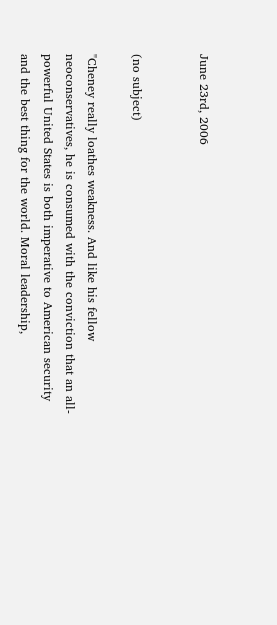June 23rd, 2006


(no subject)

"Cheney really loathes weakness. And like his fellow neoconservatives, he is consumed with the conviction that an all-powerful United States is both imperative to American security and the best thing for the world. Moral leadership,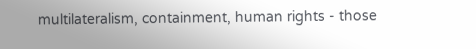multilateralism, containment, human rights - those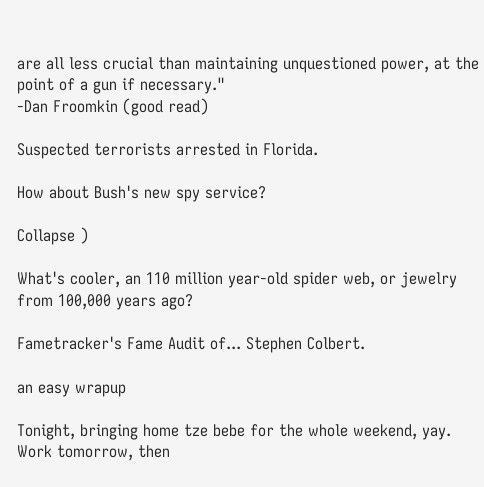are all less crucial than maintaining unquestioned power, at the point of a gun if necessary."
-Dan Froomkin (good read)

Suspected terrorists arrested in Florida.

How about Bush's new spy service?

Collapse )

What's cooler, an 110 million year-old spider web, or jewelry from 100,000 years ago?

Fametracker's Fame Audit of... Stephen Colbert.

an easy wrapup

Tonight, bringing home tze bebe for the whole weekend, yay. Work tomorrow, then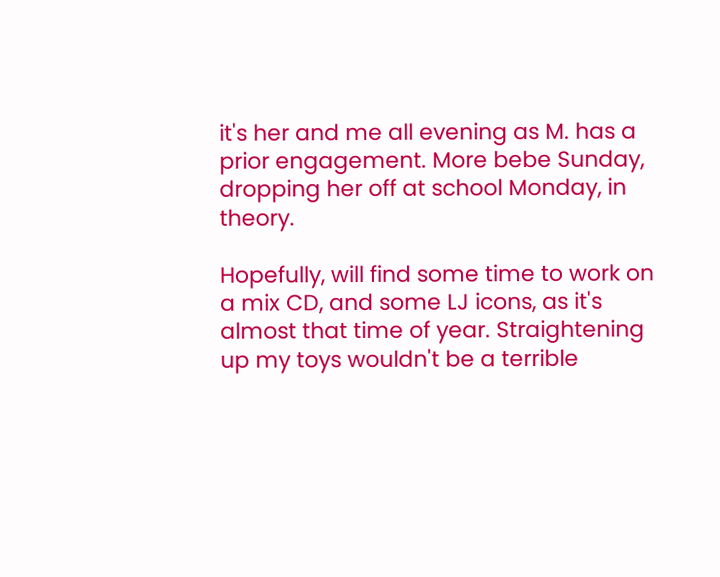it's her and me all evening as M. has a prior engagement. More bebe Sunday, dropping her off at school Monday, in theory.

Hopefully, will find some time to work on a mix CD, and some LJ icons, as it's almost that time of year. Straightening up my toys wouldn't be a terrible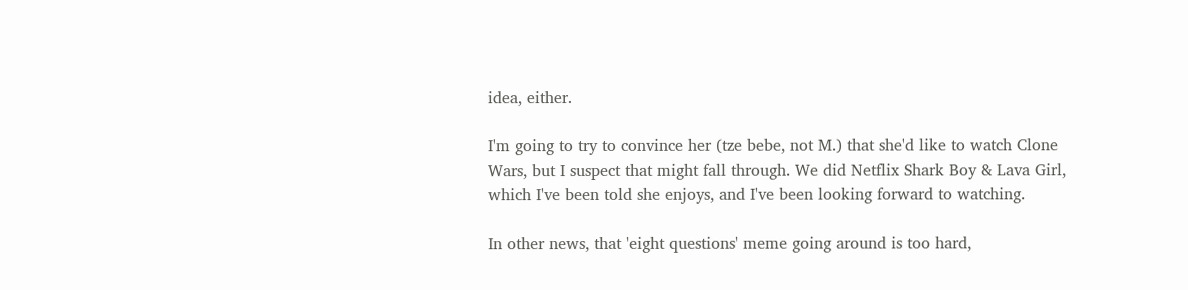idea, either.

I'm going to try to convince her (tze bebe, not M.) that she'd like to watch Clone Wars, but I suspect that might fall through. We did Netflix Shark Boy & Lava Girl, which I've been told she enjoys, and I've been looking forward to watching.

In other news, that 'eight questions' meme going around is too hard,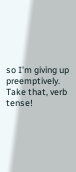so I'm giving up preemptively. Take that, verb tense!